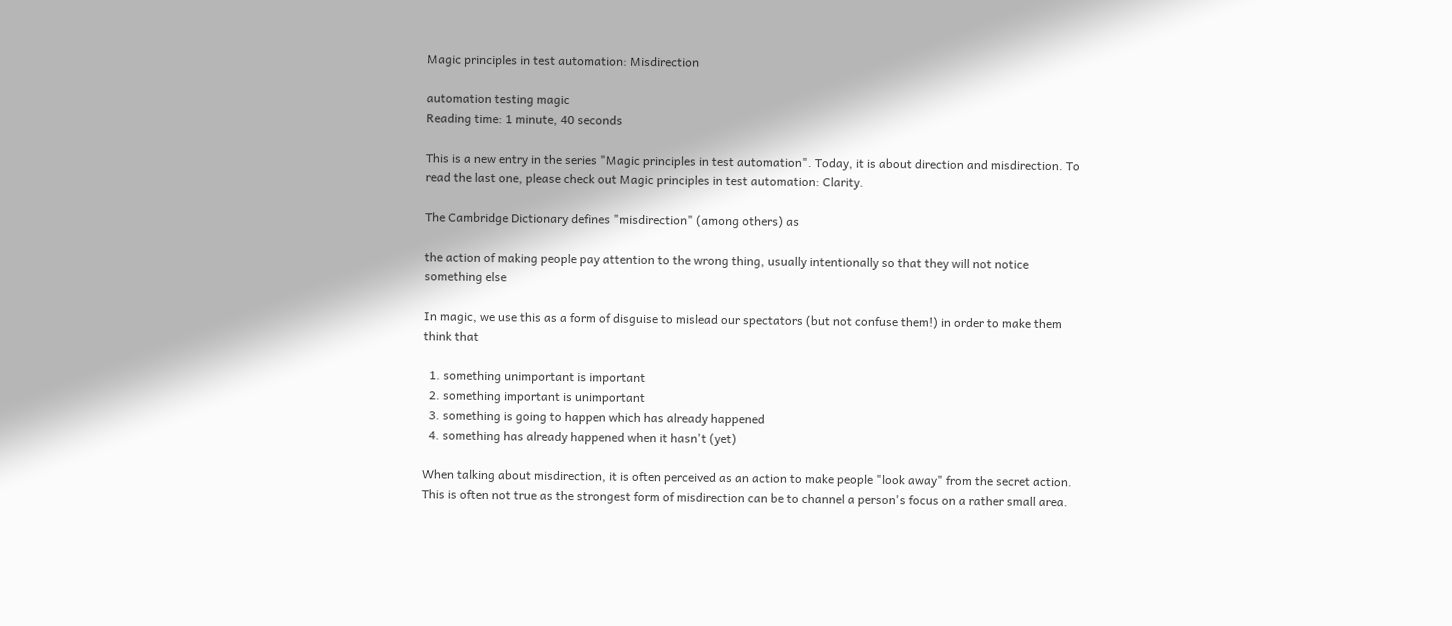Magic principles in test automation: Misdirection

automation testing magic
Reading time: 1 minute, 40 seconds

This is a new entry in the series "Magic principles in test automation". Today, it is about direction and misdirection. To read the last one, please check out Magic principles in test automation: Clarity.

The Cambridge Dictionary defines "misdirection" (among others) as

the action of making people pay attention to the wrong thing, usually intentionally so that they will not notice something else

In magic, we use this as a form of disguise to mislead our spectators (but not confuse them!) in order to make them think that

  1. something unimportant is important
  2. something important is unimportant
  3. something is going to happen which has already happened
  4. something has already happened when it hasn't (yet)

When talking about misdirection, it is often perceived as an action to make people "look away" from the secret action. This is often not true as the strongest form of misdirection can be to channel a person's focus on a rather small area.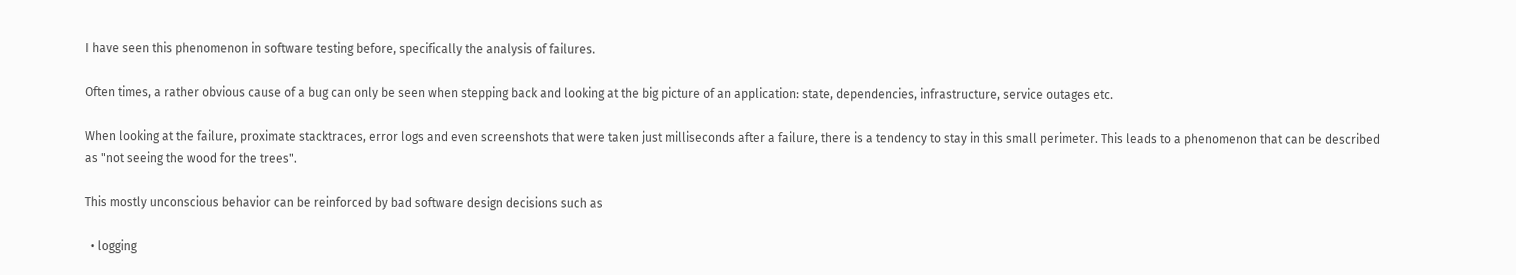I have seen this phenomenon in software testing before, specifically the analysis of failures.

Often times, a rather obvious cause of a bug can only be seen when stepping back and looking at the big picture of an application: state, dependencies, infrastructure, service outages etc.

When looking at the failure, proximate stacktraces, error logs and even screenshots that were taken just milliseconds after a failure, there is a tendency to stay in this small perimeter. This leads to a phenomenon that can be described as "not seeing the wood for the trees".

This mostly unconscious behavior can be reinforced by bad software design decisions such as

  • logging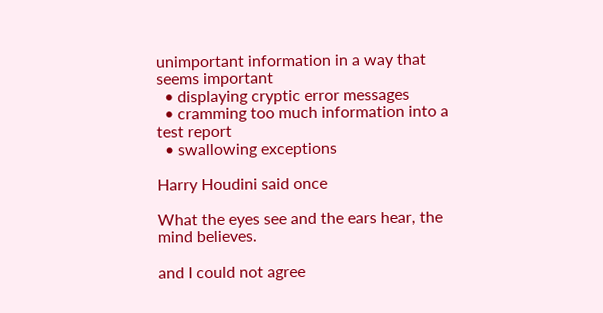unimportant information in a way that seems important
  • displaying cryptic error messages
  • cramming too much information into a test report
  • swallowing exceptions

Harry Houdini said once

What the eyes see and the ears hear, the mind believes.

and I could not agree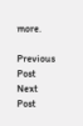more.

Previous Post Next Post